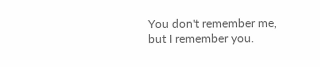You don't remember me, but I remember you.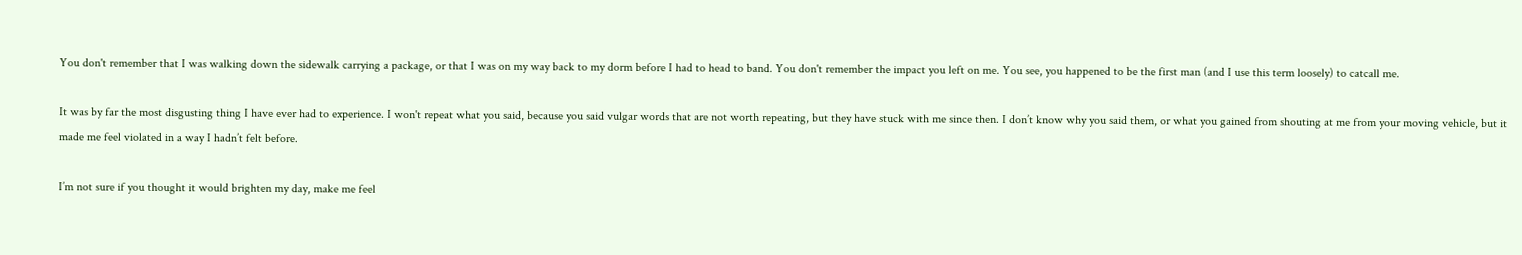You don't remember that I was walking down the sidewalk carrying a package, or that I was on my way back to my dorm before I had to head to band. You don't remember the impact you left on me. You see, you happened to be the first man (and I use this term loosely) to catcall me.

It was by far the most disgusting thing I have ever had to experience. I won't repeat what you said, because you said vulgar words that are not worth repeating, but they have stuck with me since then. I don’t know why you said them, or what you gained from shouting at me from your moving vehicle, but it made me feel violated in a way I hadn’t felt before.

I’m not sure if you thought it would brighten my day, make me feel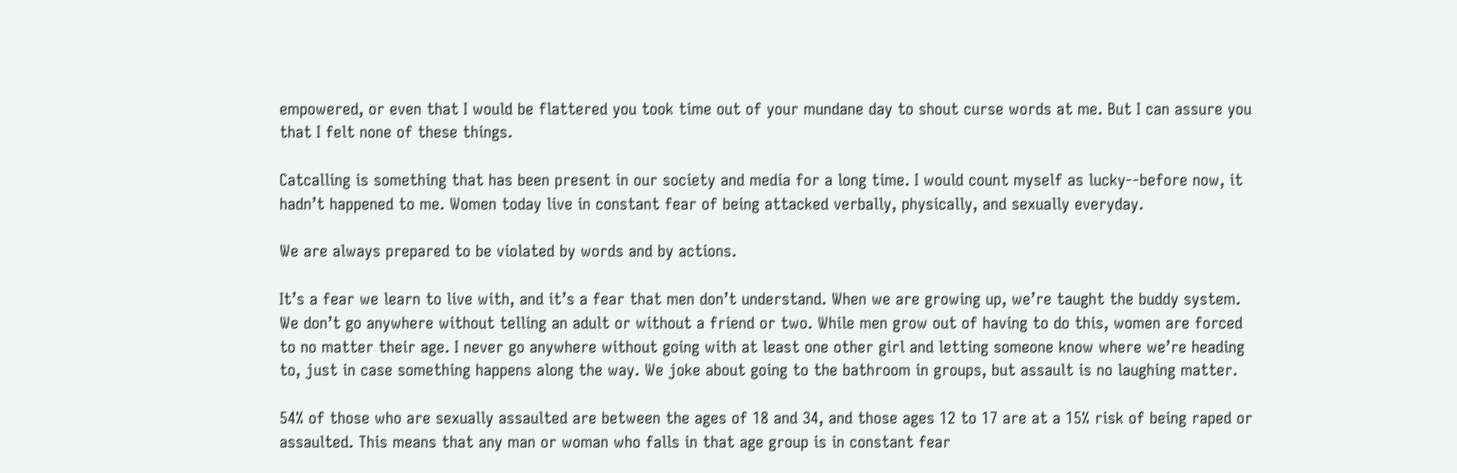empowered, or even that I would be flattered you took time out of your mundane day to shout curse words at me. But I can assure you that I felt none of these things.

Catcalling is something that has been present in our society and media for a long time. I would count myself as lucky--before now, it hadn’t happened to me. Women today live in constant fear of being attacked verbally, physically, and sexually everyday.

We are always prepared to be violated by words and by actions.

It’s a fear we learn to live with, and it’s a fear that men don’t understand. When we are growing up, we’re taught the buddy system. We don’t go anywhere without telling an adult or without a friend or two. While men grow out of having to do this, women are forced to no matter their age. I never go anywhere without going with at least one other girl and letting someone know where we’re heading to, just in case something happens along the way. We joke about going to the bathroom in groups, but assault is no laughing matter.

54% of those who are sexually assaulted are between the ages of 18 and 34, and those ages 12 to 17 are at a 15% risk of being raped or assaulted. This means that any man or woman who falls in that age group is in constant fear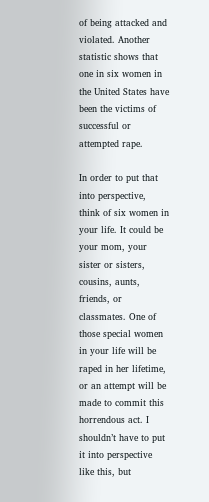of being attacked and violated. Another statistic shows that one in six women in the United States have been the victims of successful or attempted rape.

In order to put that into perspective, think of six women in your life. It could be your mom, your sister or sisters, cousins, aunts, friends, or classmates. One of those special women in your life will be raped in her lifetime, or an attempt will be made to commit this horrendous act. I shouldn’t have to put it into perspective like this, but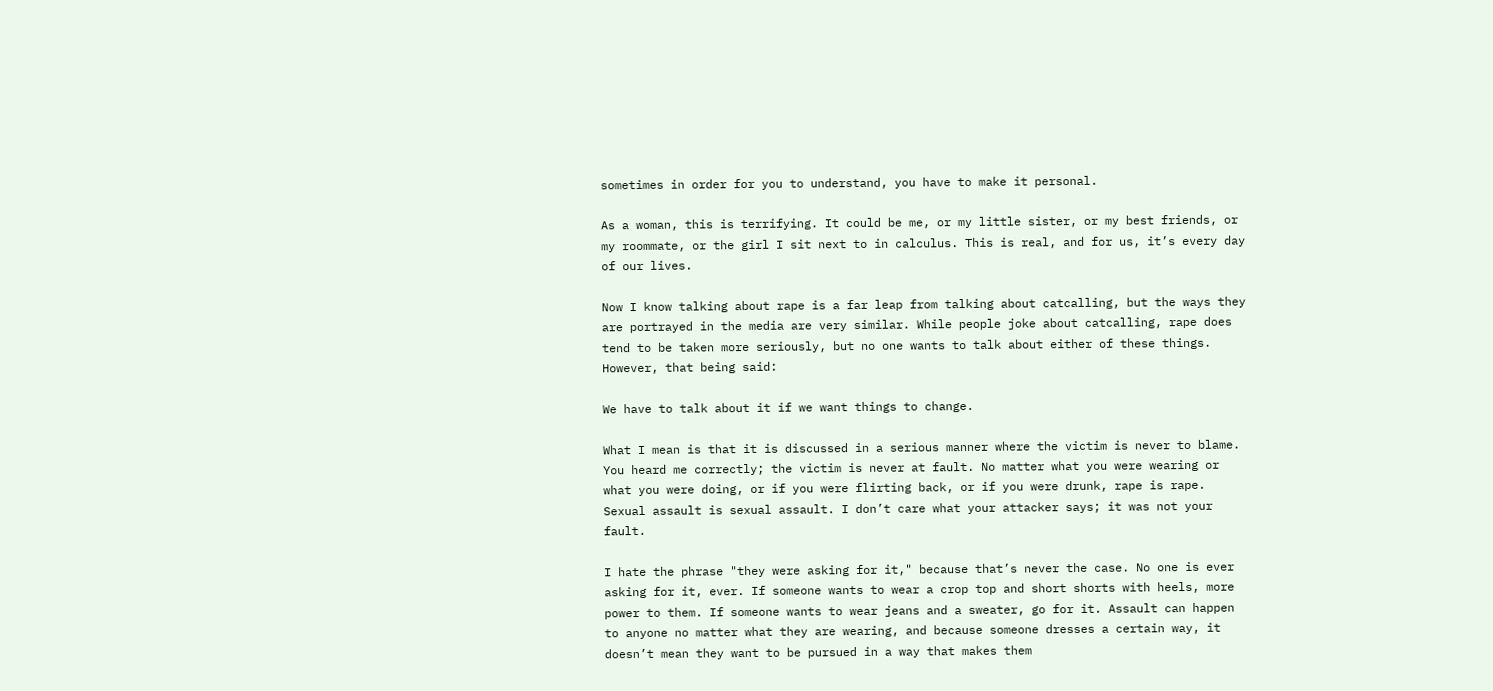sometimes in order for you to understand, you have to make it personal.

As a woman, this is terrifying. It could be me, or my little sister, or my best friends, or my roommate, or the girl I sit next to in calculus. This is real, and for us, it’s every day of our lives.

Now I know talking about rape is a far leap from talking about catcalling, but the ways they are portrayed in the media are very similar. While people joke about catcalling, rape does tend to be taken more seriously, but no one wants to talk about either of these things. However, that being said:

We have to talk about it if we want things to change.

What I mean is that it is discussed in a serious manner where the victim is never to blame. You heard me correctly; the victim is never at fault. No matter what you were wearing or what you were doing, or if you were flirting back, or if you were drunk, rape is rape. Sexual assault is sexual assault. I don’t care what your attacker says; it was not your fault.

I hate the phrase "they were asking for it," because that’s never the case. No one is ever asking for it, ever. If someone wants to wear a crop top and short shorts with heels, more power to them. If someone wants to wear jeans and a sweater, go for it. Assault can happen to anyone no matter what they are wearing, and because someone dresses a certain way, it doesn’t mean they want to be pursued in a way that makes them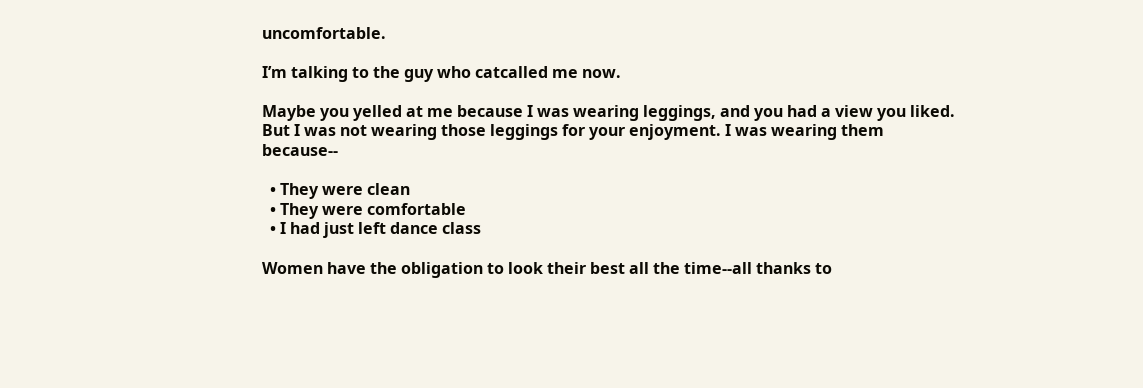uncomfortable.

I’m talking to the guy who catcalled me now.

Maybe you yelled at me because I was wearing leggings, and you had a view you liked. But I was not wearing those leggings for your enjoyment. I was wearing them because--

  • They were clean
  • They were comfortable
  • I had just left dance class

Women have the obligation to look their best all the time--all thanks to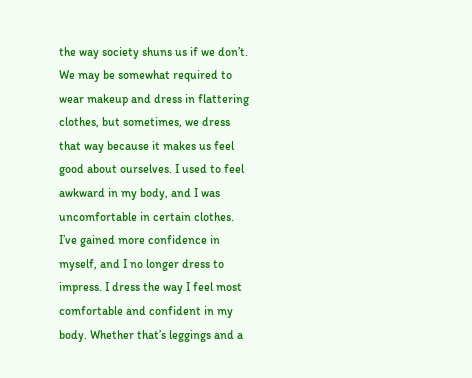the way society shuns us if we don’t. We may be somewhat required to wear makeup and dress in flattering clothes, but sometimes, we dress that way because it makes us feel good about ourselves. I used to feel awkward in my body, and I was uncomfortable in certain clothes. I’ve gained more confidence in myself, and I no longer dress to impress. I dress the way I feel most comfortable and confident in my body. Whether that’s leggings and a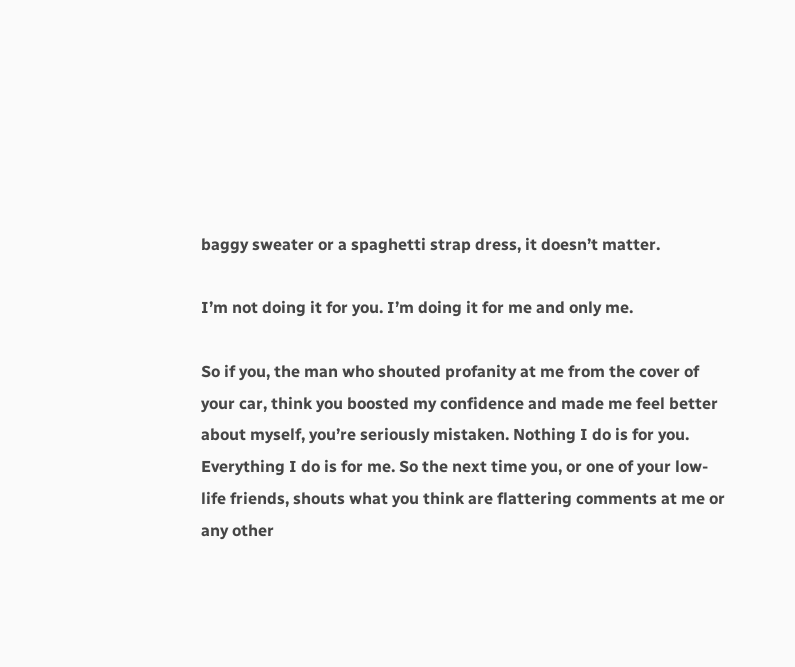baggy sweater or a spaghetti strap dress, it doesn’t matter.

I’m not doing it for you. I’m doing it for me and only me.

So if you, the man who shouted profanity at me from the cover of your car, think you boosted my confidence and made me feel better about myself, you’re seriously mistaken. Nothing I do is for you. Everything I do is for me. So the next time you, or one of your low-life friends, shouts what you think are flattering comments at me or any other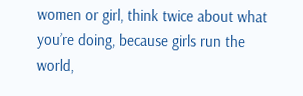women or girl, think twice about what you’re doing, because girls run the world,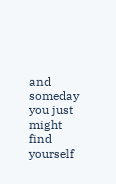and someday you just might find yourself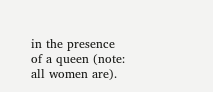in the presence of a queen (note: all women are).